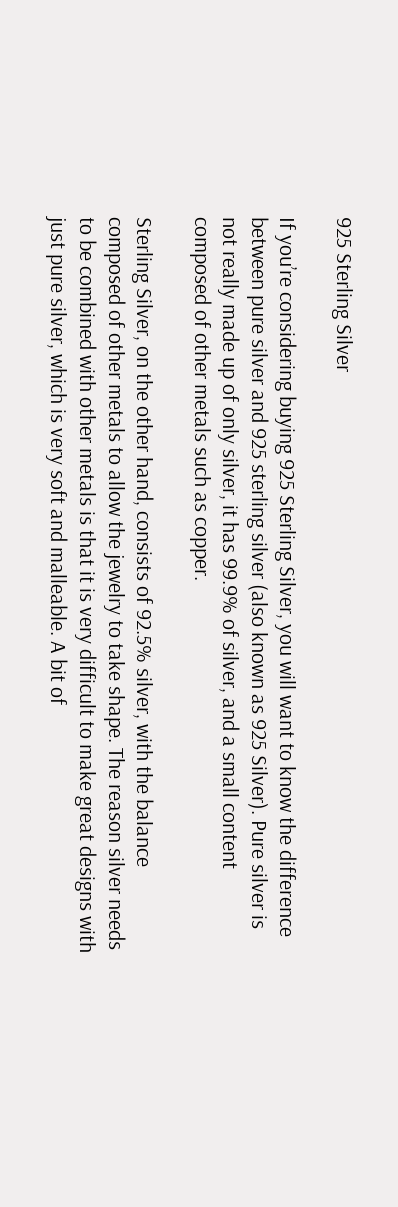925 Sterling Silver

If you’re considering buying 925 Sterling Silver, you will want to know the difference between pure silver and 925 sterling silver (also known as 925 Silver). Pure silver is not really made up of only silver, it has 99.9% of silver, and a small content composed of other metals such as copper.

Sterling Silver, on the other hand, consists of 92.5% silver, with the balance composed of other metals to allow the jewelry to take shape. The reason silver needs to be combined with other metals is that it is very difficult to make great designs with just pure silver, which is very soft and malleable. A bit of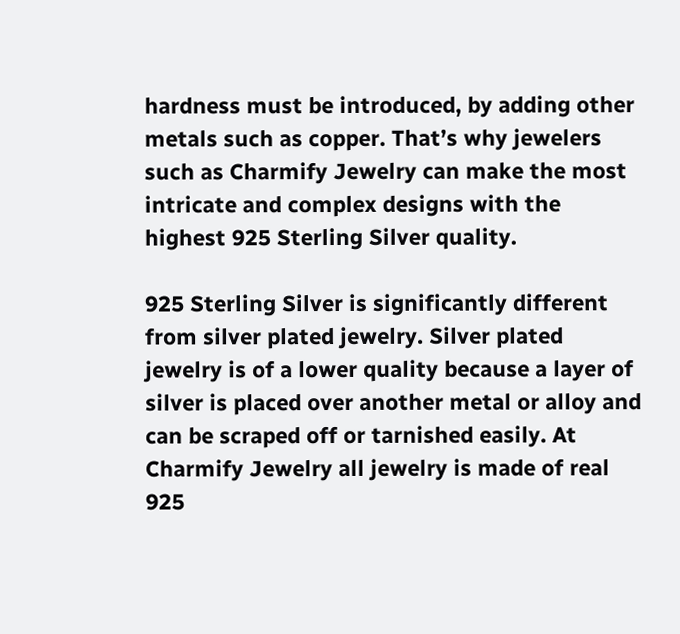hardness must be introduced, by adding other metals such as copper. That’s why jewelers such as Charmify Jewelry can make the most intricate and complex designs with the highest 925 Sterling Silver quality.

925 Sterling Silver is significantly different from silver plated jewelry. Silver plated jewelry is of a lower quality because a layer of silver is placed over another metal or alloy and can be scraped off or tarnished easily. At Charmify Jewelry all jewelry is made of real 925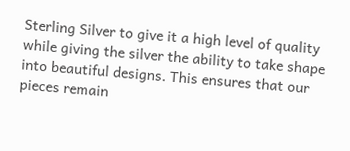Sterling Silver to give it a high level of quality while giving the silver the ability to take shape into beautiful designs. This ensures that our pieces remain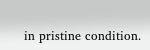in pristine condition.